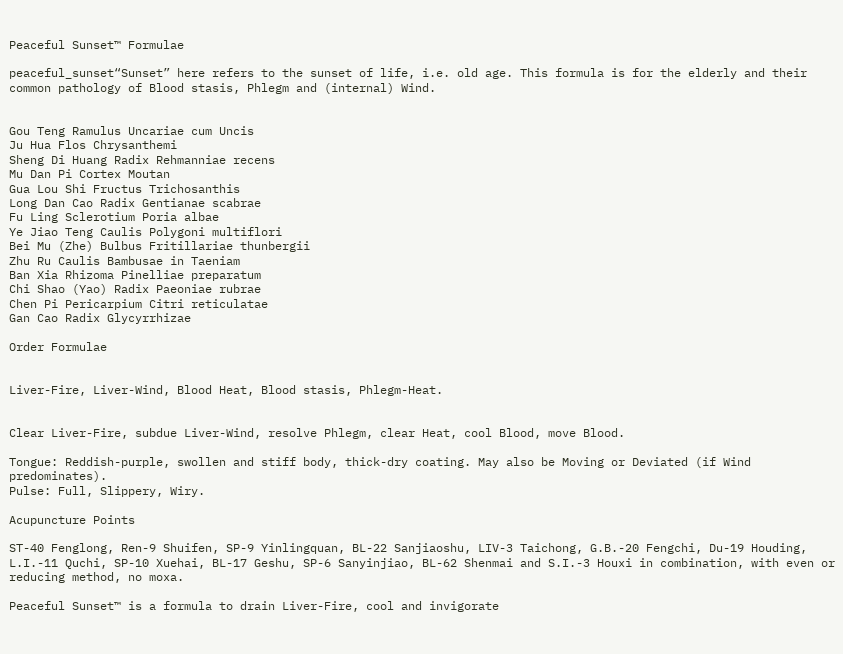Peaceful Sunset™ Formulae

peaceful_sunset“Sunset” here refers to the sunset of life, i.e. old age. This formula is for the elderly and their common pathology of Blood stasis, Phlegm and (internal) Wind.


Gou Teng Ramulus Uncariae cum Uncis
Ju Hua Flos Chrysanthemi
Sheng Di Huang Radix Rehmanniae recens
Mu Dan Pi Cortex Moutan
Gua Lou Shi Fructus Trichosanthis
Long Dan Cao Radix Gentianae scabrae
Fu Ling Sclerotium Poria albae
Ye Jiao Teng Caulis Polygoni multiflori
Bei Mu (Zhe) Bulbus Fritillariae thunbergii
Zhu Ru Caulis Bambusae in Taeniam
Ban Xia Rhizoma Pinelliae preparatum
Chi Shao (Yao) Radix Paeoniae rubrae
Chen Pi Pericarpium Citri reticulatae
Gan Cao Radix Glycyrrhizae

Order Formulae


Liver-Fire, Liver-Wind, Blood Heat, Blood stasis, Phlegm-Heat.


Clear Liver-Fire, subdue Liver-Wind, resolve Phlegm, clear Heat, cool Blood, move Blood.

Tongue: Reddish-purple, swollen and stiff body, thick-dry coating. May also be Moving or Deviated (if Wind predominates).
Pulse: Full, Slippery, Wiry.

Acupuncture Points

ST-40 Fenglong, Ren-9 Shuifen, SP-9 Yinlingquan, BL-22 Sanjiaoshu, LIV-3 Taichong, G.B.-20 Fengchi, Du-19 Houding, L.I.-11 Quchi, SP-10 Xuehai, BL-17 Geshu, SP-6 Sanyinjiao, BL-62 Shenmai and S.I.-3 Houxi in combination, with even or reducing method, no moxa.

Peaceful Sunset™ is a formula to drain Liver-Fire, cool and invigorate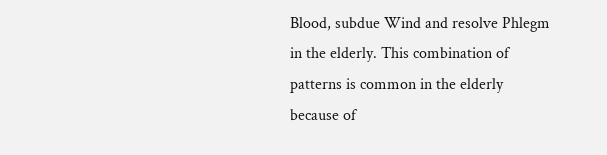Blood, subdue Wind and resolve Phlegm in the elderly. This combination of patterns is common in the elderly because of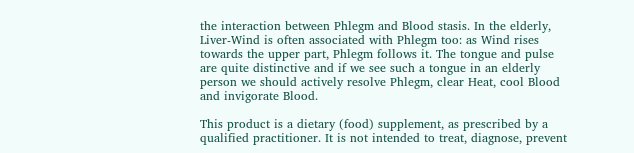the interaction between Phlegm and Blood stasis. In the elderly, Liver-Wind is often associated with Phlegm too: as Wind rises towards the upper part, Phlegm follows it. The tongue and pulse are quite distinctive and if we see such a tongue in an elderly person we should actively resolve Phlegm, clear Heat, cool Blood and invigorate Blood.

This product is a dietary (food) supplement, as prescribed by a qualified practitioner. It is not intended to treat, diagnose, prevent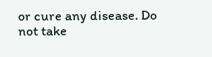or cure any disease. Do not take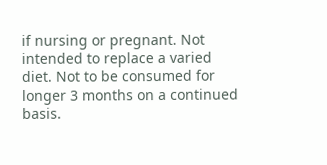if nursing or pregnant. Not intended to replace a varied diet. Not to be consumed for longer 3 months on a continued basis.